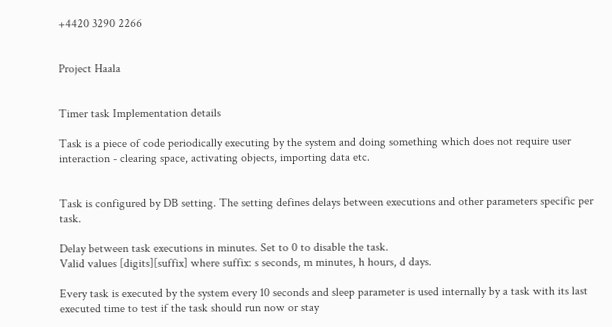+4420 3290 2266


Project Haala


Timer task Implementation details

Task is a piece of code periodically executing by the system and doing something which does not require user interaction - clearing space, activating objects, importing data etc.


Task is configured by DB setting. The setting defines delays between executions and other parameters specific per task.

Delay between task executions in minutes. Set to 0 to disable the task.
Valid values [digits][suffix] where suffix: s seconds, m minutes, h hours, d days.

Every task is executed by the system every 10 seconds and sleep parameter is used internally by a task with its last executed time to test if the task should run now or stay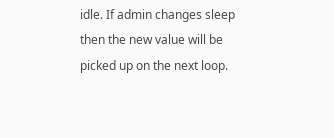idle. If admin changes sleep then the new value will be picked up on the next loop.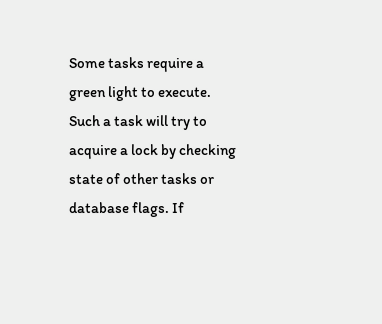Some tasks require a green light to execute. Such a task will try to acquire a lock by checking state of other tasks or database flags. If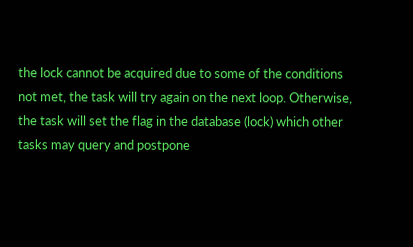the lock cannot be acquired due to some of the conditions not met, the task will try again on the next loop. Otherwise, the task will set the flag in the database (lock) which other tasks may query and postpone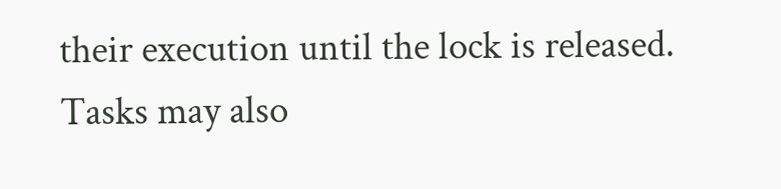their execution until the lock is released. Tasks may also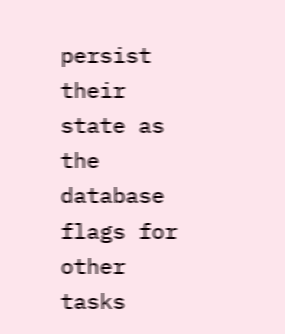persist their state as the database flags for other tasks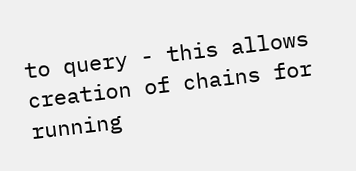to query - this allows creation of chains for running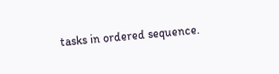tasks in ordered sequence.